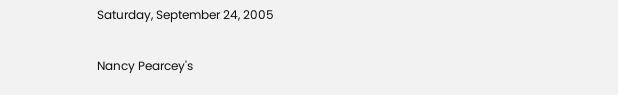Saturday, September 24, 2005


Nancy Pearcey's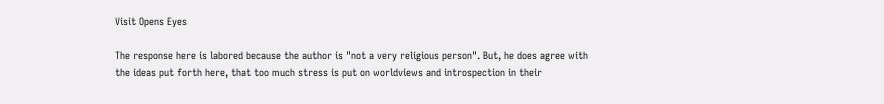Visit Opens Eyes

The response here is labored because the author is "not a very religious person". But, he does agree with the ideas put forth here, that too much stress is put on worldviews and introspection in their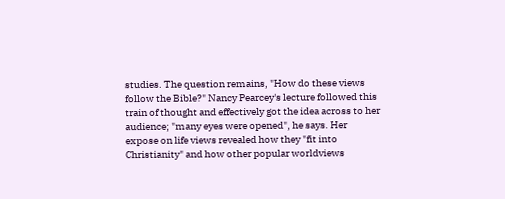studies. The question remains, "How do these views follow the Bible?" Nancy Pearcey's lecture followed this train of thought and effectively got the idea across to her audience; "many eyes were opened", he says. Her expose on life views revealed how they "fit into Christianity" and how other popular worldviews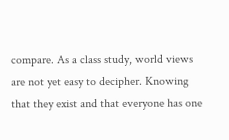compare. As a class study, world views are not yet easy to decipher. Knowing that they exist and that everyone has one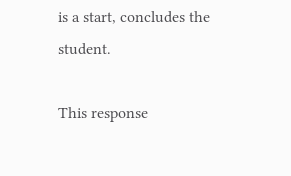is a start, concludes the student.

This response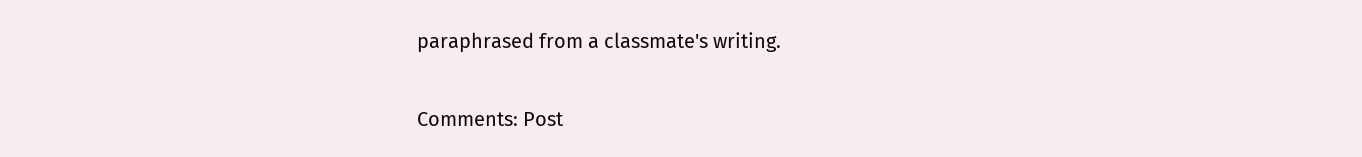paraphrased from a classmate's writing.

Comments: Post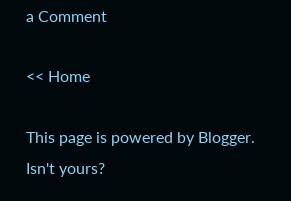a Comment

<< Home

This page is powered by Blogger. Isn't yours?